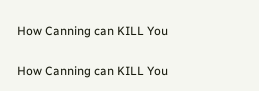How Canning can KILL You

How Canning can KILL You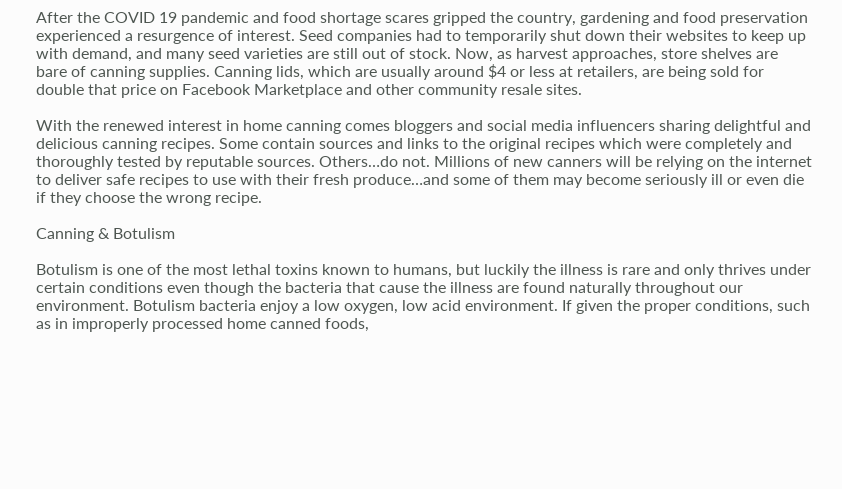After the COVID 19 pandemic and food shortage scares gripped the country, gardening and food preservation experienced a resurgence of interest. Seed companies had to temporarily shut down their websites to keep up with demand, and many seed varieties are still out of stock. Now, as harvest approaches, store shelves are bare of canning supplies. Canning lids, which are usually around $4 or less at retailers, are being sold for double that price on Facebook Marketplace and other community resale sites.

With the renewed interest in home canning comes bloggers and social media influencers sharing delightful and delicious canning recipes. Some contain sources and links to the original recipes which were completely and thoroughly tested by reputable sources. Others…do not. Millions of new canners will be relying on the internet to deliver safe recipes to use with their fresh produce…and some of them may become seriously ill or even die if they choose the wrong recipe.

Canning & Botulism

Botulism is one of the most lethal toxins known to humans, but luckily the illness is rare and only thrives under certain conditions even though the bacteria that cause the illness are found naturally throughout our environment. Botulism bacteria enjoy a low oxygen, low acid environment. If given the proper conditions, such as in improperly processed home canned foods,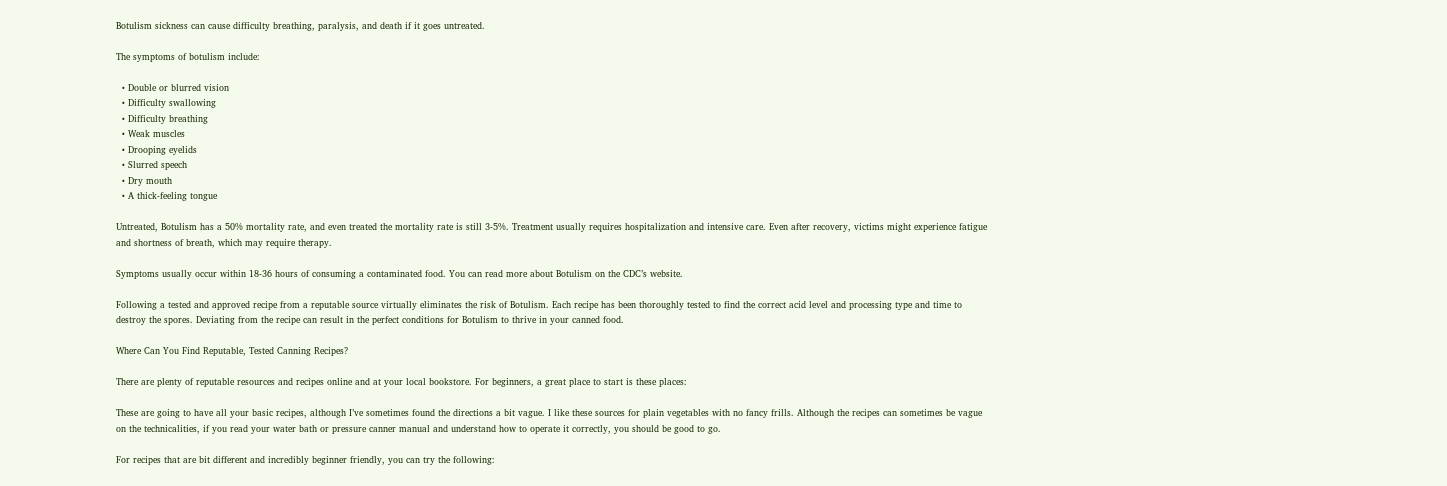Botulism sickness can cause difficulty breathing, paralysis, and death if it goes untreated.

The symptoms of botulism include:

  • Double or blurred vision
  • Difficulty swallowing
  • Difficulty breathing
  • Weak muscles
  • Drooping eyelids
  • Slurred speech
  • Dry mouth
  • A thick-feeling tongue

Untreated, Botulism has a 50% mortality rate, and even treated the mortality rate is still 3-5%. Treatment usually requires hospitalization and intensive care. Even after recovery, victims might experience fatigue and shortness of breath, which may require therapy.

Symptoms usually occur within 18-36 hours of consuming a contaminated food. You can read more about Botulism on the CDC’s website.

Following a tested and approved recipe from a reputable source virtually eliminates the risk of Botulism. Each recipe has been thoroughly tested to find the correct acid level and processing type and time to destroy the spores. Deviating from the recipe can result in the perfect conditions for Botulism to thrive in your canned food.

Where Can You Find Reputable, Tested Canning Recipes?

There are plenty of reputable resources and recipes online and at your local bookstore. For beginners, a great place to start is these places:

These are going to have all your basic recipes, although I’ve sometimes found the directions a bit vague. I like these sources for plain vegetables with no fancy frills. Although the recipes can sometimes be vague on the technicalities, if you read your water bath or pressure canner manual and understand how to operate it correctly, you should be good to go.

For recipes that are bit different and incredibly beginner friendly, you can try the following: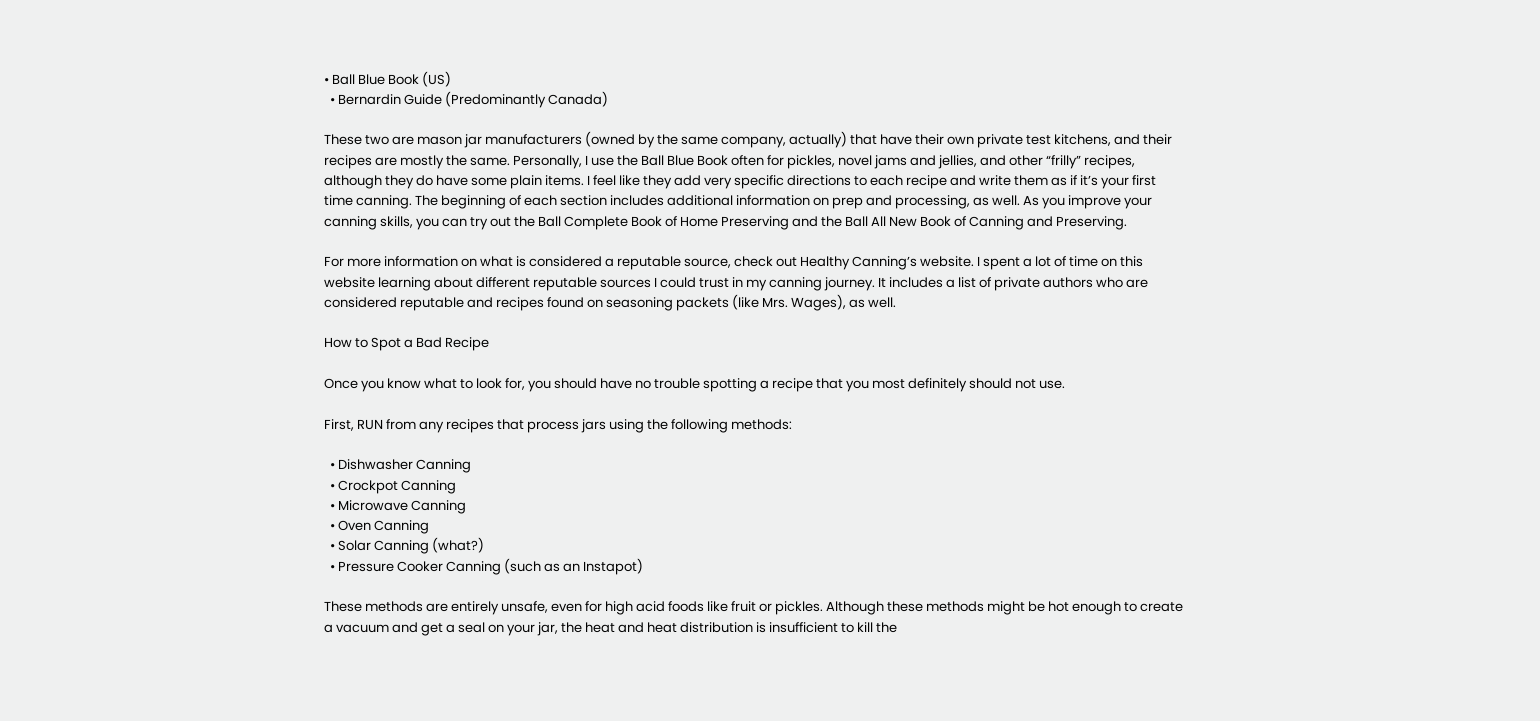• Ball Blue Book (US)
  • Bernardin Guide (Predominantly Canada)

These two are mason jar manufacturers (owned by the same company, actually) that have their own private test kitchens, and their recipes are mostly the same. Personally, I use the Ball Blue Book often for pickles, novel jams and jellies, and other “frilly” recipes, although they do have some plain items. I feel like they add very specific directions to each recipe and write them as if it’s your first time canning. The beginning of each section includes additional information on prep and processing, as well. As you improve your canning skills, you can try out the Ball Complete Book of Home Preserving and the Ball All New Book of Canning and Preserving.

For more information on what is considered a reputable source, check out Healthy Canning’s website. I spent a lot of time on this website learning about different reputable sources I could trust in my canning journey. It includes a list of private authors who are considered reputable and recipes found on seasoning packets (like Mrs. Wages), as well.

How to Spot a Bad Recipe

Once you know what to look for, you should have no trouble spotting a recipe that you most definitely should not use.

First, RUN from any recipes that process jars using the following methods:

  • Dishwasher Canning
  • Crockpot Canning
  • Microwave Canning
  • Oven Canning
  • Solar Canning (what?)
  • Pressure Cooker Canning (such as an Instapot)

These methods are entirely unsafe, even for high acid foods like fruit or pickles. Although these methods might be hot enough to create a vacuum and get a seal on your jar, the heat and heat distribution is insufficient to kill the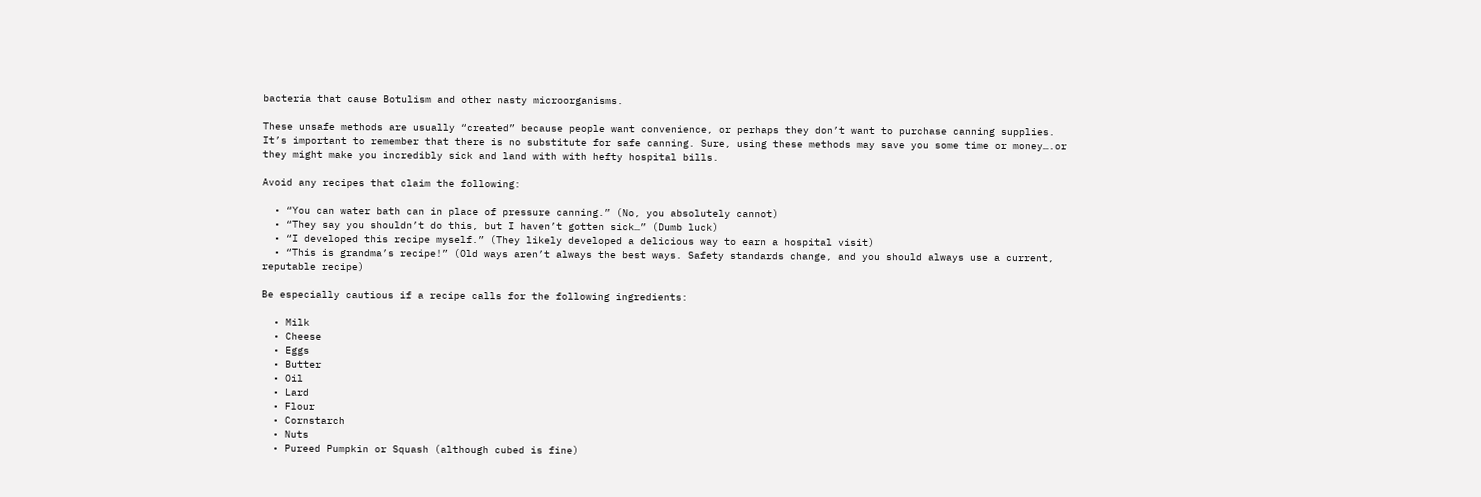bacteria that cause Botulism and other nasty microorganisms.

These unsafe methods are usually “created” because people want convenience, or perhaps they don’t want to purchase canning supplies. It’s important to remember that there is no substitute for safe canning. Sure, using these methods may save you some time or money….or they might make you incredibly sick and land with with hefty hospital bills.

Avoid any recipes that claim the following:

  • “You can water bath can in place of pressure canning.” (No, you absolutely cannot)
  • “They say you shouldn’t do this, but I haven’t gotten sick…” (Dumb luck)
  • “I developed this recipe myself.” (They likely developed a delicious way to earn a hospital visit)
  • “This is grandma’s recipe!” (Old ways aren’t always the best ways. Safety standards change, and you should always use a current, reputable recipe)

Be especially cautious if a recipe calls for the following ingredients:

  • Milk
  • Cheese
  • Eggs
  • Butter
  • Oil
  • Lard
  • Flour
  • Cornstarch
  • Nuts
  • Pureed Pumpkin or Squash (although cubed is fine)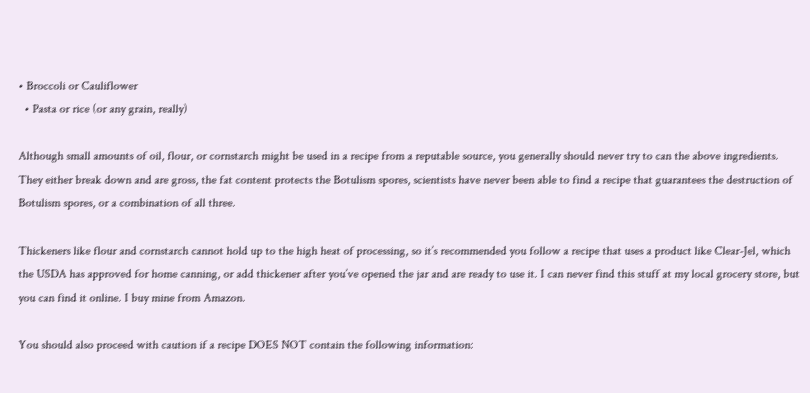• Broccoli or Cauliflower
  • Pasta or rice (or any grain, really)

Although small amounts of oil, flour, or cornstarch might be used in a recipe from a reputable source, you generally should never try to can the above ingredients. They either break down and are gross, the fat content protects the Botulism spores, scientists have never been able to find a recipe that guarantees the destruction of Botulism spores, or a combination of all three.

Thickeners like flour and cornstarch cannot hold up to the high heat of processing, so it’s recommended you follow a recipe that uses a product like Clear-Jel, which the USDA has approved for home canning, or add thickener after you’ve opened the jar and are ready to use it. I can never find this stuff at my local grocery store, but you can find it online. I buy mine from Amazon.

You should also proceed with caution if a recipe DOES NOT contain the following information: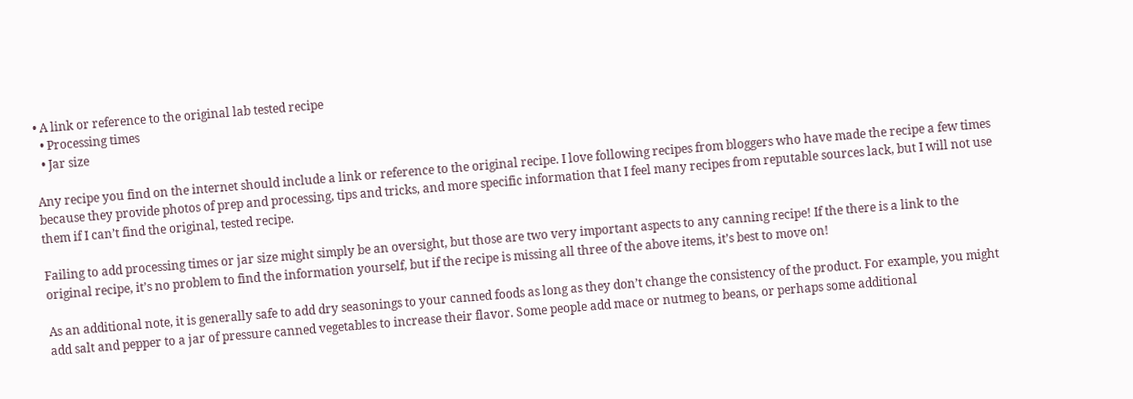• A link or reference to the original lab tested recipe
  • Processing times
  • Jar size

Any recipe you find on the internet should include a link or reference to the original recipe. I love following recipes from bloggers who have made the recipe a few times because they provide photos of prep and processing, tips and tricks, and more specific information that I feel many recipes from reputable sources lack, but I will not use them if I can’t find the original, tested recipe.

Failing to add processing times or jar size might simply be an oversight, but those are two very important aspects to any canning recipe! If the there is a link to the original recipe, it’s no problem to find the information yourself, but if the recipe is missing all three of the above items, it’s best to move on!

As an additional note, it is generally safe to add dry seasonings to your canned foods as long as they don’t change the consistency of the product. For example, you might add salt and pepper to a jar of pressure canned vegetables to increase their flavor. Some people add mace or nutmeg to beans, or perhaps some additional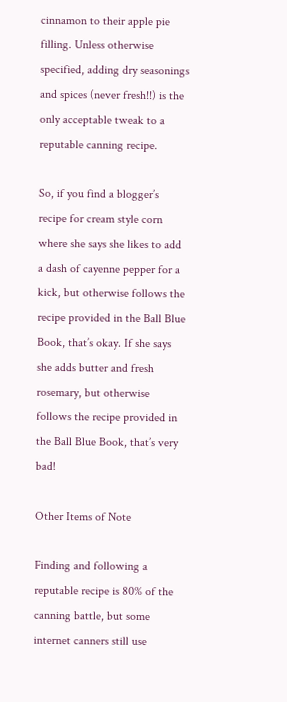cinnamon to their apple pie filling. Unless otherwise specified, adding dry seasonings and spices (never fresh!!) is the only acceptable tweak to a reputable canning recipe.

So, if you find a blogger’s recipe for cream style corn where she says she likes to add a dash of cayenne pepper for a kick, but otherwise follows the recipe provided in the Ball Blue Book, that’s okay. If she says she adds butter and fresh rosemary, but otherwise follows the recipe provided in the Ball Blue Book, that’s very bad!

Other Items of Note

Finding and following a reputable recipe is 80% of the canning battle, but some internet canners still use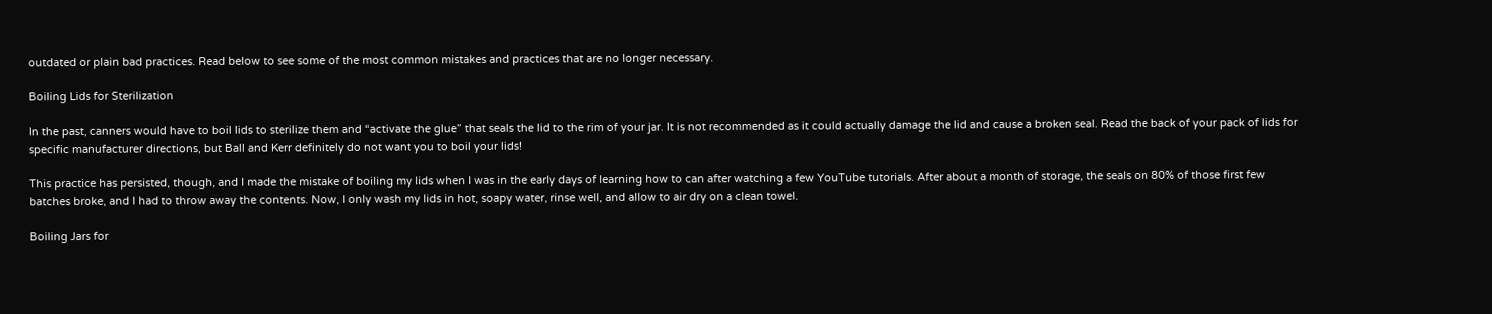outdated or plain bad practices. Read below to see some of the most common mistakes and practices that are no longer necessary.

Boiling Lids for Sterilization

In the past, canners would have to boil lids to sterilize them and “activate the glue” that seals the lid to the rim of your jar. It is not recommended as it could actually damage the lid and cause a broken seal. Read the back of your pack of lids for specific manufacturer directions, but Ball and Kerr definitely do not want you to boil your lids!

This practice has persisted, though, and I made the mistake of boiling my lids when I was in the early days of learning how to can after watching a few YouTube tutorials. After about a month of storage, the seals on 80% of those first few batches broke, and I had to throw away the contents. Now, I only wash my lids in hot, soapy water, rinse well, and allow to air dry on a clean towel.

Boiling Jars for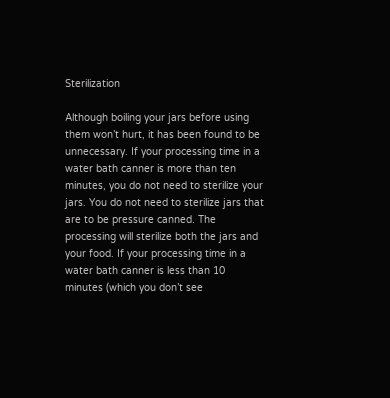Sterilization

Although boiling your jars before using them won’t hurt, it has been found to be unnecessary. If your processing time in a water bath canner is more than ten minutes, you do not need to sterilize your jars. You do not need to sterilize jars that are to be pressure canned. The processing will sterilize both the jars and your food. If your processing time in a water bath canner is less than 10 minutes (which you don’t see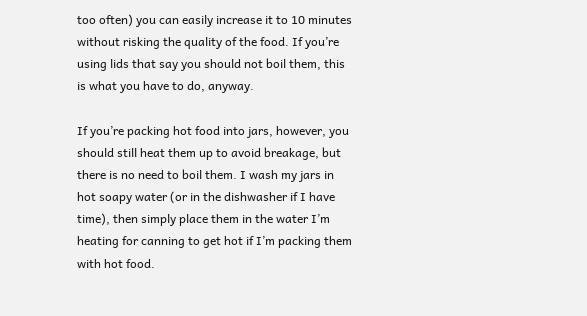too often) you can easily increase it to 10 minutes without risking the quality of the food. If you’re using lids that say you should not boil them, this is what you have to do, anyway.

If you’re packing hot food into jars, however, you should still heat them up to avoid breakage, but there is no need to boil them. I wash my jars in hot soapy water (or in the dishwasher if I have time), then simply place them in the water I’m heating for canning to get hot if I’m packing them with hot food.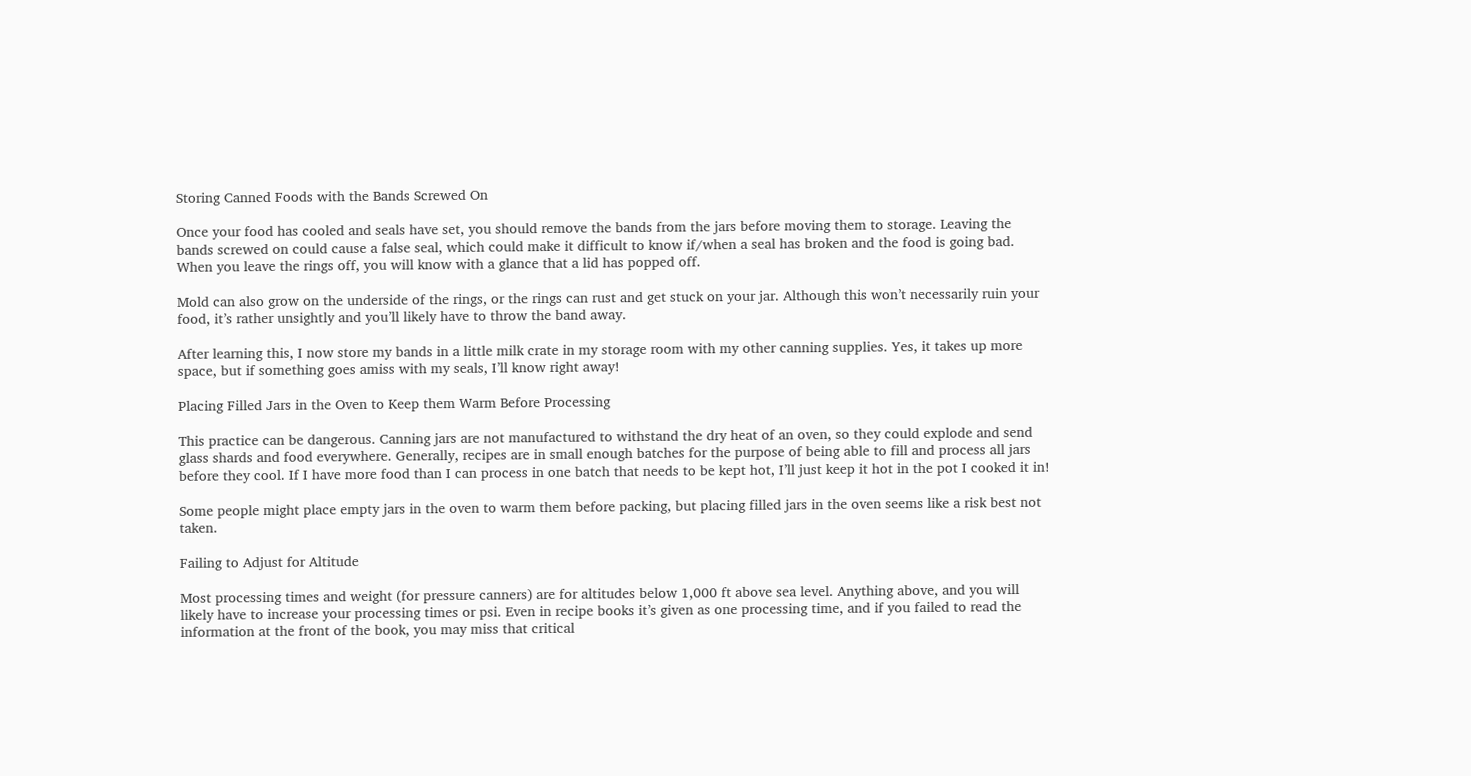Storing Canned Foods with the Bands Screwed On

Once your food has cooled and seals have set, you should remove the bands from the jars before moving them to storage. Leaving the bands screwed on could cause a false seal, which could make it difficult to know if/when a seal has broken and the food is going bad. When you leave the rings off, you will know with a glance that a lid has popped off.

Mold can also grow on the underside of the rings, or the rings can rust and get stuck on your jar. Although this won’t necessarily ruin your food, it’s rather unsightly and you’ll likely have to throw the band away.

After learning this, I now store my bands in a little milk crate in my storage room with my other canning supplies. Yes, it takes up more space, but if something goes amiss with my seals, I’ll know right away!

Placing Filled Jars in the Oven to Keep them Warm Before Processing

This practice can be dangerous. Canning jars are not manufactured to withstand the dry heat of an oven, so they could explode and send glass shards and food everywhere. Generally, recipes are in small enough batches for the purpose of being able to fill and process all jars before they cool. If I have more food than I can process in one batch that needs to be kept hot, I’ll just keep it hot in the pot I cooked it in!

Some people might place empty jars in the oven to warm them before packing, but placing filled jars in the oven seems like a risk best not taken.

Failing to Adjust for Altitude

Most processing times and weight (for pressure canners) are for altitudes below 1,000 ft above sea level. Anything above, and you will likely have to increase your processing times or psi. Even in recipe books it’s given as one processing time, and if you failed to read the information at the front of the book, you may miss that critical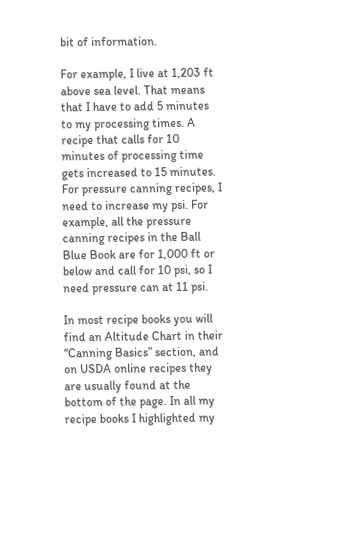bit of information.

For example, I live at 1,203 ft above sea level. That means that I have to add 5 minutes to my processing times. A recipe that calls for 10 minutes of processing time gets increased to 15 minutes. For pressure canning recipes, I need to increase my psi. For example, all the pressure canning recipes in the Ball Blue Book are for 1,000 ft or below and call for 10 psi, so I need pressure can at 11 psi.

In most recipe books you will find an Altitude Chart in their “Canning Basics” section, and on USDA online recipes they are usually found at the bottom of the page. In all my recipe books I highlighted my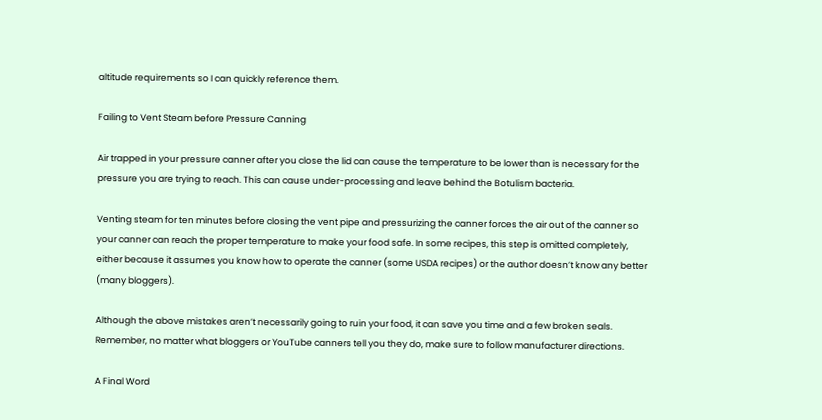altitude requirements so I can quickly reference them.

Failing to Vent Steam before Pressure Canning

Air trapped in your pressure canner after you close the lid can cause the temperature to be lower than is necessary for the pressure you are trying to reach. This can cause under-processing and leave behind the Botulism bacteria.

Venting steam for ten minutes before closing the vent pipe and pressurizing the canner forces the air out of the canner so your canner can reach the proper temperature to make your food safe. In some recipes, this step is omitted completely, either because it assumes you know how to operate the canner (some USDA recipes) or the author doesn’t know any better (many bloggers).

Although the above mistakes aren’t necessarily going to ruin your food, it can save you time and a few broken seals. Remember, no matter what bloggers or YouTube canners tell you they do, make sure to follow manufacturer directions.

A Final Word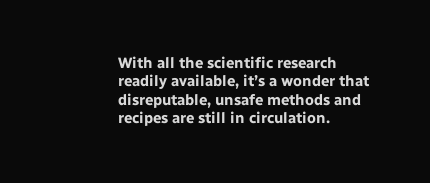With all the scientific research readily available, it’s a wonder that disreputable, unsafe methods and recipes are still in circulation.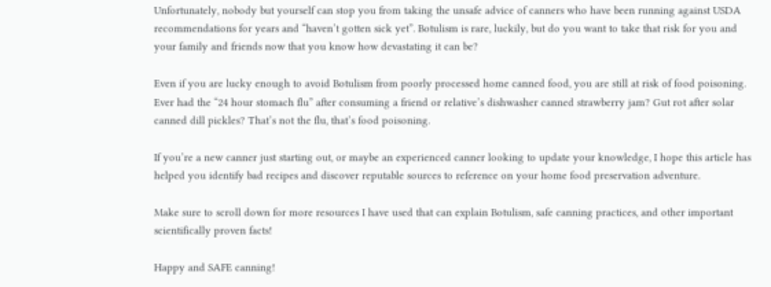Unfortunately, nobody but yourself can stop you from taking the unsafe advice of canners who have been running against USDA recommendations for years and “haven’t gotten sick yet”. Botulism is rare, luckily, but do you want to take that risk for you and your family and friends now that you know how devastating it can be?

Even if you are lucky enough to avoid Botulism from poorly processed home canned food, you are still at risk of food poisoning. Ever had the “24 hour stomach flu” after consuming a friend or relative’s dishwasher canned strawberry jam? Gut rot after solar canned dill pickles? That’s not the flu, that’s food poisoning.

If you’re a new canner just starting out, or maybe an experienced canner looking to update your knowledge, I hope this article has helped you identify bad recipes and discover reputable sources to reference on your home food preservation adventure.

Make sure to scroll down for more resources I have used that can explain Botulism, safe canning practices, and other important scientifically proven facts!

Happy and SAFE canning!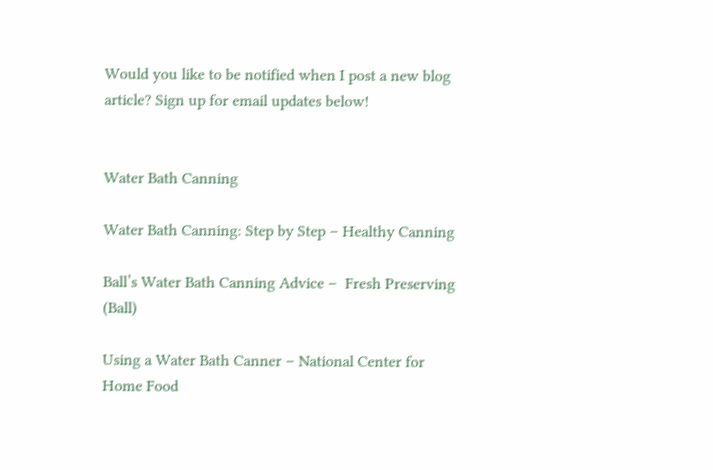Would you like to be notified when I post a new blog article? Sign up for email updates below!


Water Bath Canning

Water Bath Canning: Step by Step – Healthy Canning

Ball’s Water Bath Canning Advice –  Fresh Preserving (Ball)

Using a Water Bath Canner – National Center for Home Food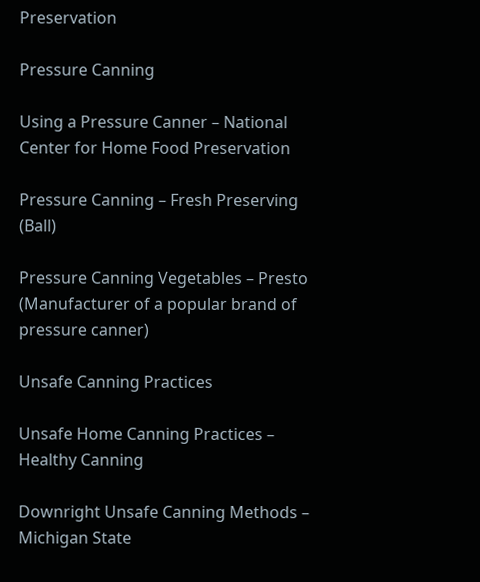Preservation

Pressure Canning

Using a Pressure Canner – National Center for Home Food Preservation

Pressure Canning – Fresh Preserving (Ball)

Pressure Canning Vegetables – Presto (Manufacturer of a popular brand of pressure canner)

Unsafe Canning Practices

Unsafe Home Canning Practices – Healthy Canning

Downright Unsafe Canning Methods – Michigan State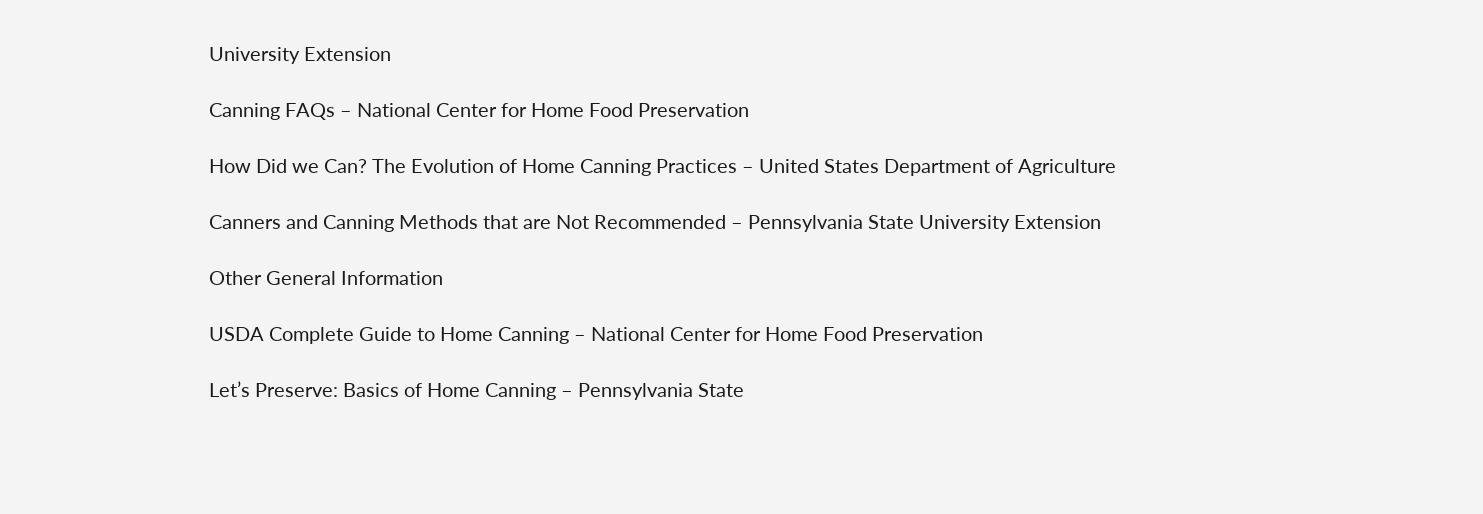University Extension

Canning FAQs – National Center for Home Food Preservation

How Did we Can? The Evolution of Home Canning Practices – United States Department of Agriculture

Canners and Canning Methods that are Not Recommended – Pennsylvania State University Extension

Other General Information

USDA Complete Guide to Home Canning – National Center for Home Food Preservation

Let’s Preserve: Basics of Home Canning – Pennsylvania State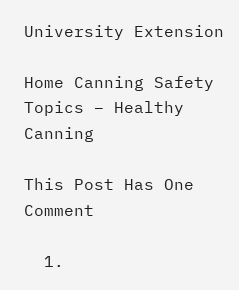University Extension

Home Canning Safety Topics – Healthy Canning

This Post Has One Comment

  1.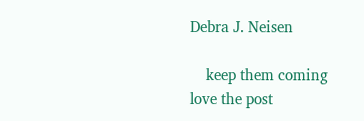Debra J. Neisen

    keep them coming love the post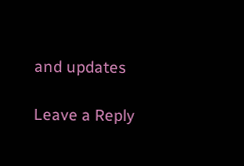and updates

Leave a Reply